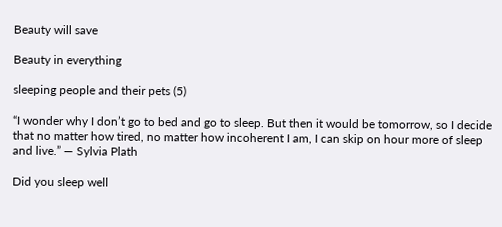Beauty will save

Beauty in everything

sleeping people and their pets (5)

“I wonder why I don’t go to bed and go to sleep. But then it would be tomorrow, so I decide that no matter how tired, no matter how incoherent I am, I can skip on hour more of sleep and live.” ― Sylvia Plath

Did you sleep well